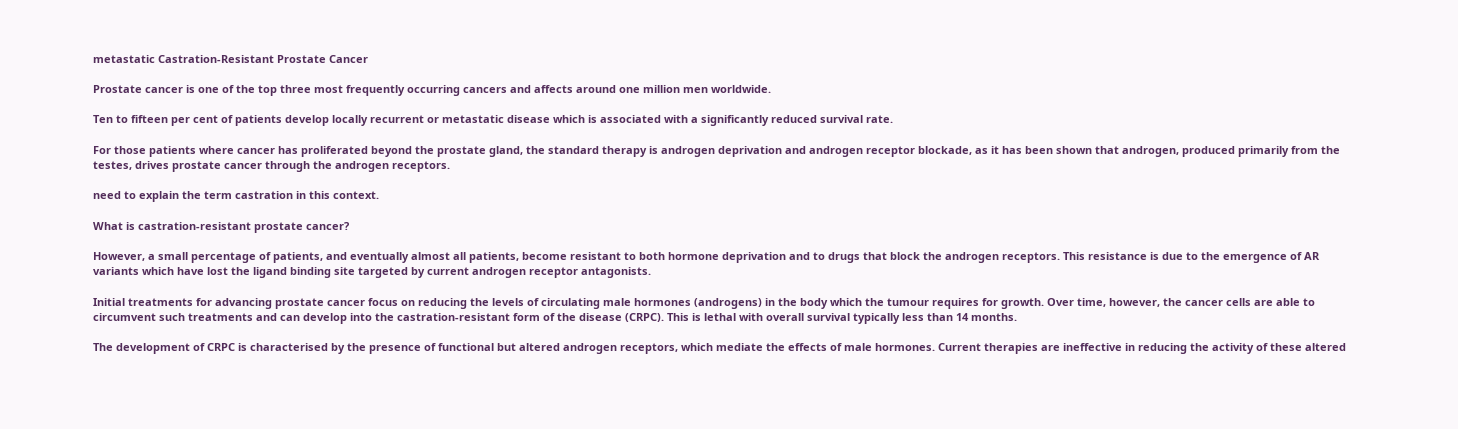metastatic Castration-Resistant Prostate Cancer

Prostate cancer is one of the top three most frequently occurring cancers and affects around one million men worldwide.

Ten to fifteen per cent of patients develop locally recurrent or metastatic disease which is associated with a significantly reduced survival rate.

For those patients where cancer has proliferated beyond the prostate gland, the standard therapy is androgen deprivation and androgen receptor blockade, as it has been shown that androgen, produced primarily from the testes, drives prostate cancer through the androgen receptors.

need to explain the term castration in this context.

What is castration-resistant prostate cancer?

However, a small percentage of patients, and eventually almost all patients, become resistant to both hormone deprivation and to drugs that block the androgen receptors. This resistance is due to the emergence of AR variants which have lost the ligand binding site targeted by current androgen receptor antagonists.

Initial treatments for advancing prostate cancer focus on reducing the levels of circulating male hormones (androgens) in the body which the tumour requires for growth. Over time, however, the cancer cells are able to circumvent such treatments and can develop into the castration-resistant form of the disease (CRPC). This is lethal with overall survival typically less than 14 months.

The development of CRPC is characterised by the presence of functional but altered androgen receptors, which mediate the effects of male hormones. Current therapies are ineffective in reducing the activity of these altered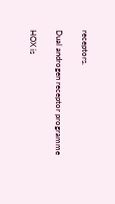receptors.

Dual androgen receptor programme

HOX is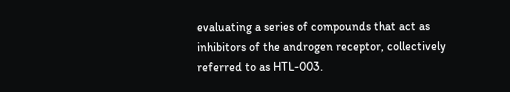evaluating a series of compounds that act as inhibitors of the androgen receptor, collectively referred to as HTL-003.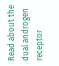Read about the dual androgen receptor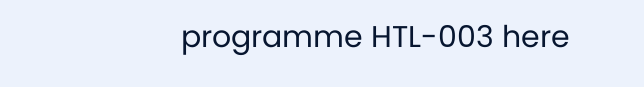programme HTL-003 here